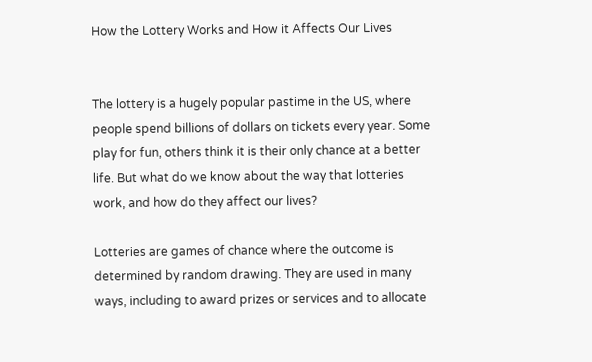How the Lottery Works and How it Affects Our Lives


The lottery is a hugely popular pastime in the US, where people spend billions of dollars on tickets every year. Some play for fun, others think it is their only chance at a better life. But what do we know about the way that lotteries work, and how do they affect our lives?

Lotteries are games of chance where the outcome is determined by random drawing. They are used in many ways, including to award prizes or services and to allocate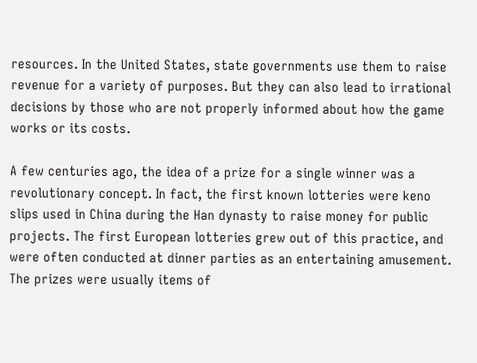resources. In the United States, state governments use them to raise revenue for a variety of purposes. But they can also lead to irrational decisions by those who are not properly informed about how the game works or its costs.

A few centuries ago, the idea of a prize for a single winner was a revolutionary concept. In fact, the first known lotteries were keno slips used in China during the Han dynasty to raise money for public projects. The first European lotteries grew out of this practice, and were often conducted at dinner parties as an entertaining amusement. The prizes were usually items of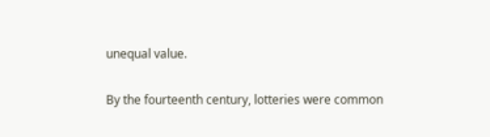unequal value.

By the fourteenth century, lotteries were common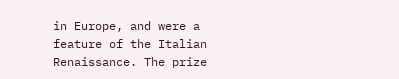in Europe, and were a feature of the Italian Renaissance. The prize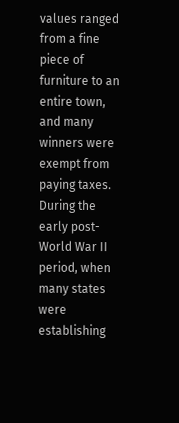values ranged from a fine piece of furniture to an entire town, and many winners were exempt from paying taxes. During the early post-World War II period, when many states were establishing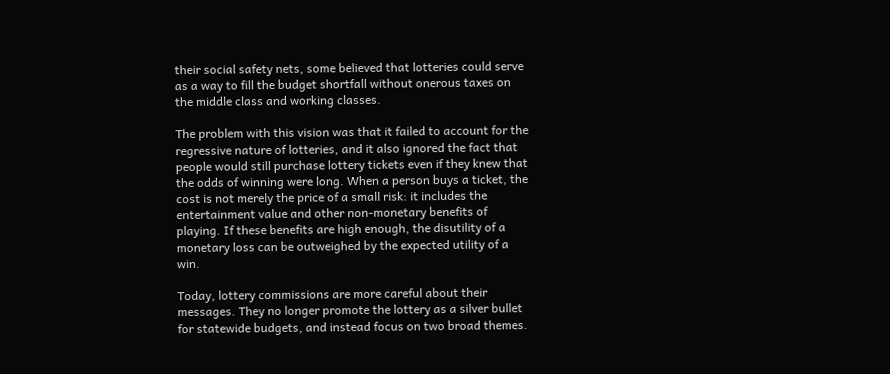their social safety nets, some believed that lotteries could serve as a way to fill the budget shortfall without onerous taxes on the middle class and working classes.

The problem with this vision was that it failed to account for the regressive nature of lotteries, and it also ignored the fact that people would still purchase lottery tickets even if they knew that the odds of winning were long. When a person buys a ticket, the cost is not merely the price of a small risk: it includes the entertainment value and other non-monetary benefits of playing. If these benefits are high enough, the disutility of a monetary loss can be outweighed by the expected utility of a win.

Today, lottery commissions are more careful about their messages. They no longer promote the lottery as a silver bullet for statewide budgets, and instead focus on two broad themes.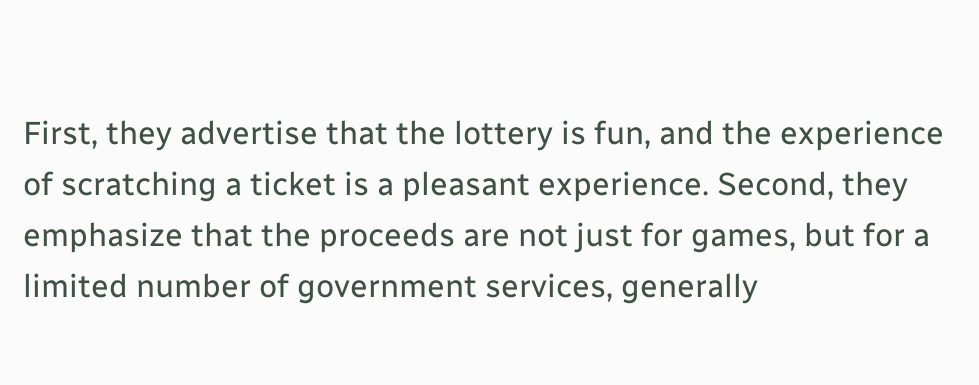First, they advertise that the lottery is fun, and the experience of scratching a ticket is a pleasant experience. Second, they emphasize that the proceeds are not just for games, but for a limited number of government services, generally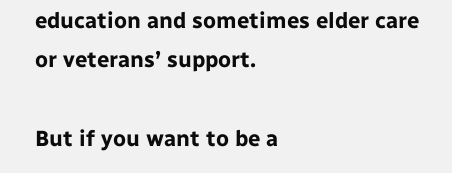education and sometimes elder care or veterans’ support.

But if you want to be a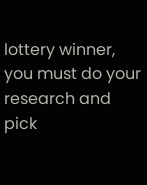lottery winner, you must do your research and pick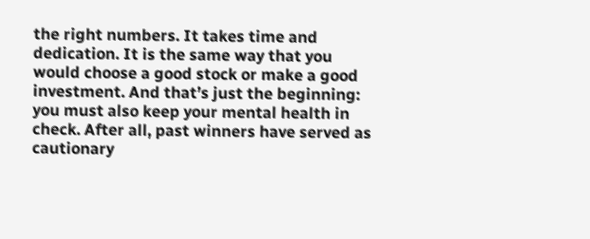the right numbers. It takes time and dedication. It is the same way that you would choose a good stock or make a good investment. And that’s just the beginning: you must also keep your mental health in check. After all, past winners have served as cautionary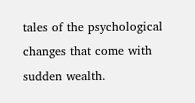tales of the psychological changes that come with sudden wealth.